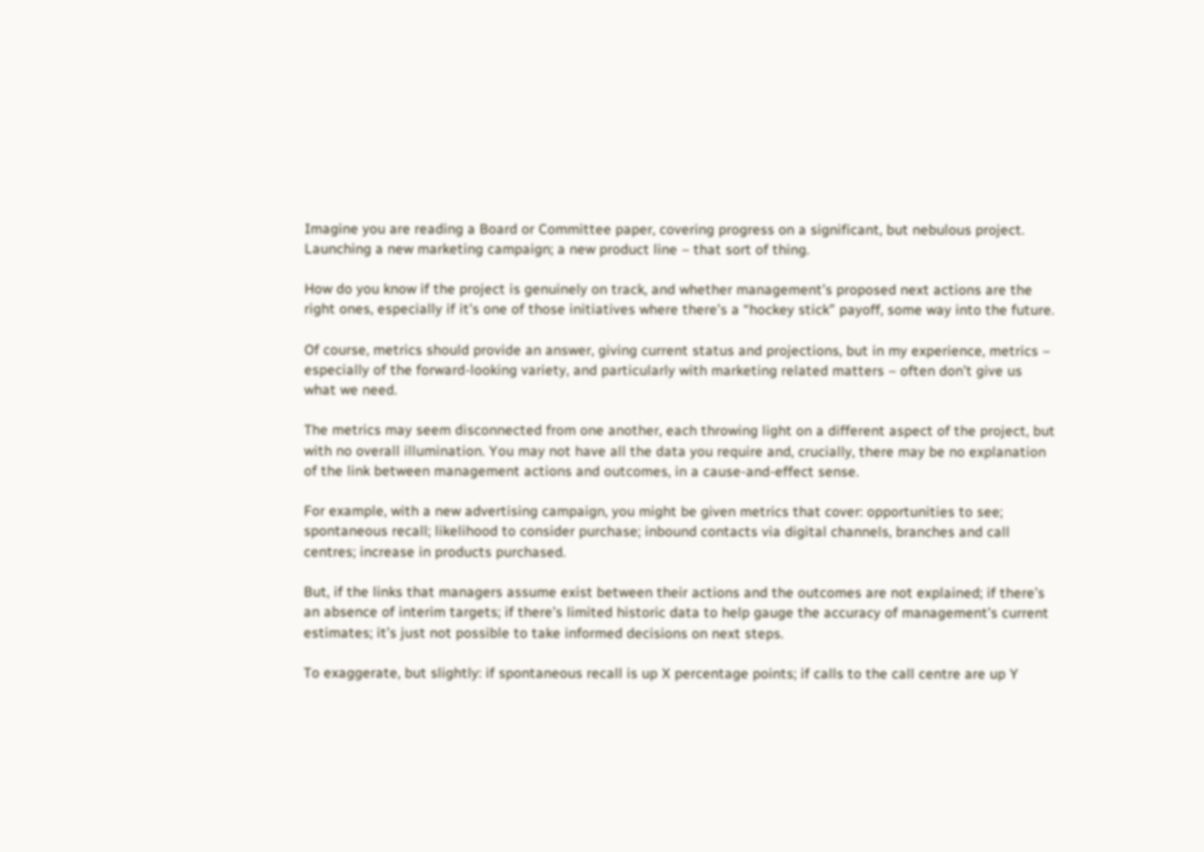Imagine you are reading a Board or Committee paper, covering progress on a significant, but nebulous project. Launching a new marketing campaign; a new product line – that sort of thing.

How do you know if the project is genuinely on track, and whether management’s proposed next actions are the right ones, especially if it’s one of those initiatives where there’s a “hockey stick” payoff, some way into the future.

Of course, metrics should provide an answer, giving current status and projections, but in my experience, metrics – especially of the forward-looking variety, and particularly with marketing related matters – often don’t give us what we need.

The metrics may seem disconnected from one another, each throwing light on a different aspect of the project, but with no overall illumination. You may not have all the data you require and, crucially, there may be no explanation of the link between management actions and outcomes, in a cause-and-effect sense.

For example, with a new advertising campaign, you might be given metrics that cover: opportunities to see; spontaneous recall; likelihood to consider purchase; inbound contacts via digital channels, branches and call centres; increase in products purchased.

But, if the links that managers assume exist between their actions and the outcomes are not explained; if there’s an absence of interim targets; if there’s limited historic data to help gauge the accuracy of management’s current estimates; it’s just not possible to take informed decisions on next steps.

To exaggerate, but slightly: if spontaneous recall is up X percentage points; if calls to the call centre are up Y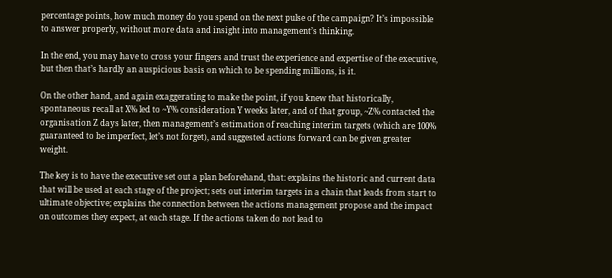percentage points, how much money do you spend on the next pulse of the campaign? It’s impossible to answer properly, without more data and insight into management’s thinking.

In the end, you may have to cross your fingers and trust the experience and expertise of the executive, but then that’s hardly an auspicious basis on which to be spending millions, is it.

On the other hand, and again exaggerating to make the point, if you knew that historically, spontaneous recall at X% led to ~Y% consideration Y weeks later, and of that group, ~Z% contacted the organisation Z days later, then management’s estimation of reaching interim targets (which are 100% guaranteed to be imperfect, let’s not forget), and suggested actions forward can be given greater weight.

The key is to have the executive set out a plan beforehand, that: explains the historic and current data that will be used at each stage of the project; sets out interim targets in a chain that leads from start to ultimate objective; explains the connection between the actions management propose and the impact on outcomes they expect, at each stage. If the actions taken do not lead to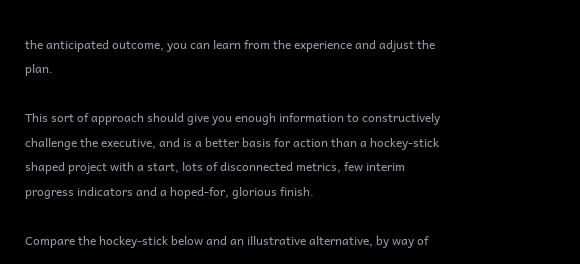the anticipated outcome, you can learn from the experience and adjust the plan.

This sort of approach should give you enough information to constructively challenge the executive, and is a better basis for action than a hockey-stick shaped project with a start, lots of disconnected metrics, few interim progress indicators and a hoped-for, glorious finish.

Compare the hockey-stick below and an illustrative alternative, by way of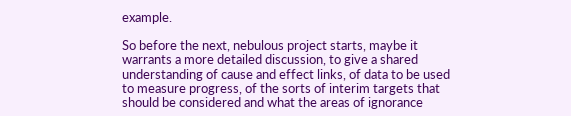example.

So before the next, nebulous project starts, maybe it warrants a more detailed discussion, to give a shared understanding of cause and effect links, of data to be used to measure progress, of the sorts of interim targets that should be considered and what the areas of ignorance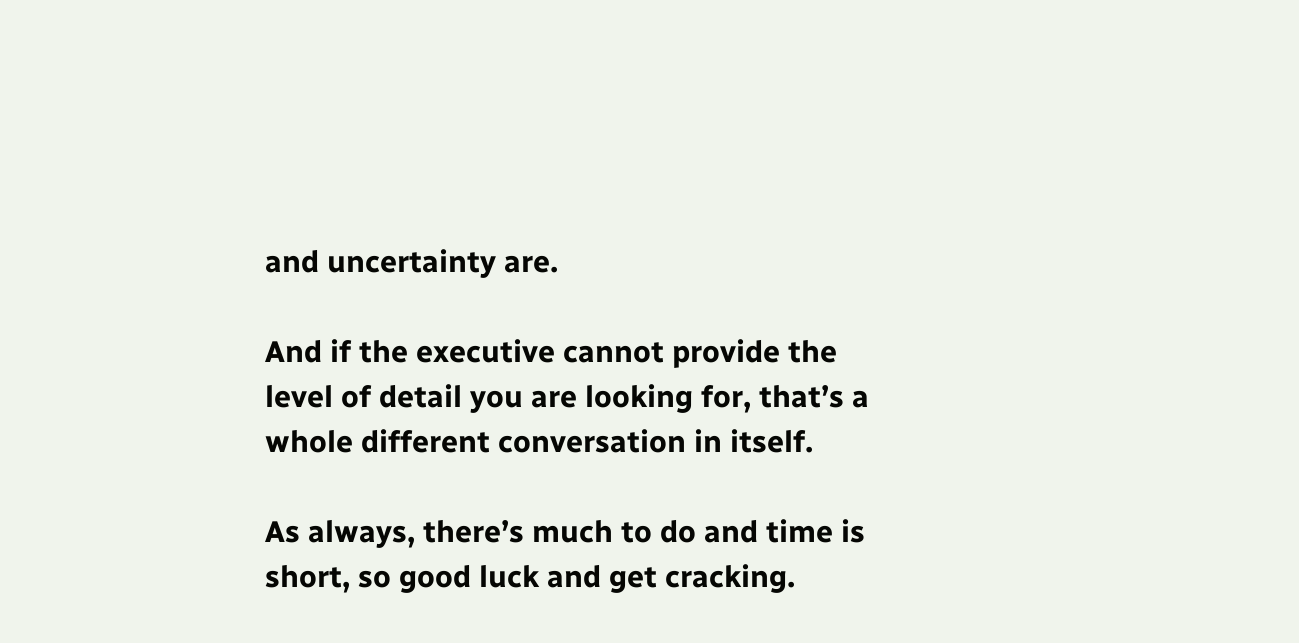and uncertainty are.

And if the executive cannot provide the level of detail you are looking for, that’s a whole different conversation in itself.

As always, there’s much to do and time is short, so good luck and get cracking.